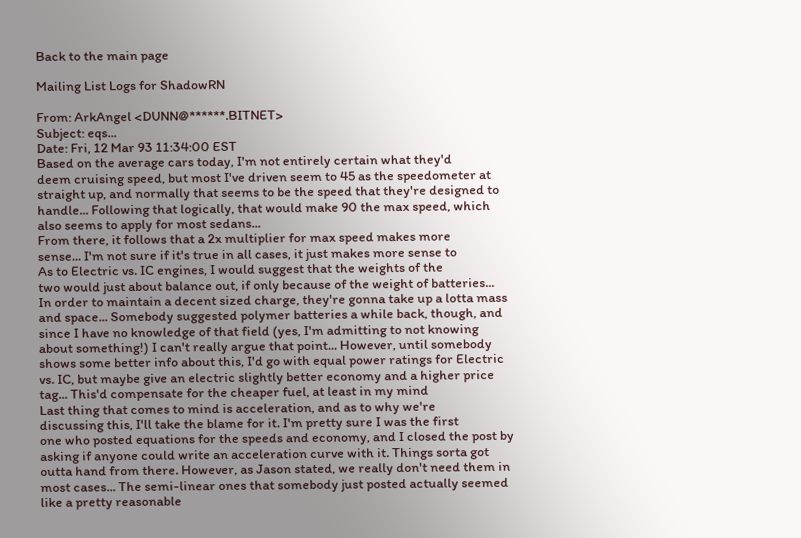Back to the main page

Mailing List Logs for ShadowRN

From: ArkAngel <DUNN@******.BITNET>
Subject: eqs...
Date: Fri, 12 Mar 93 11:34:00 EST
Based on the average cars today, I'm not entirely certain what they'd
deem cruising speed, but most I've driven seem to 45 as the speedometer at
straight up, and normally that seems to be the speed that they're designed to
handle... Following that logically, that would make 90 the max speed, which
also seems to apply for most sedans...
From there, it follows that a 2x multiplier for max speed makes more
sense... I'm not sure if it's true in all cases, it just makes more sense to
As to Electric vs. IC engines, I would suggest that the weights of the
two would just about balance out, if only because of the weight of batteries...
In order to maintain a decent sized charge, they're gonna take up a lotta mass
and space... Somebody suggested polymer batteries a while back, though, and
since I have no knowledge of that field (yes, I'm admitting to not knowing
about something!) I can't really argue that point... However, until somebody
shows some better info about this, I'd go with equal power ratings for Electric
vs. IC, but maybe give an electric slightly better economy and a higher price
tag... This'd compensate for the cheaper fuel, at least in my mind
Last thing that comes to mind is acceleration, and as to why we're
discussing this, I'll take the blame for it. I'm pretty sure I was the first
one who posted equations for the speeds and economy, and I closed the post by
asking if anyone could write an acceleration curve with it. Things sorta got
outta hand from there. However, as Jason stated, we really don't need them in
most cases... The semi-linear ones that somebody just posted actually seemed
like a pretty reasonable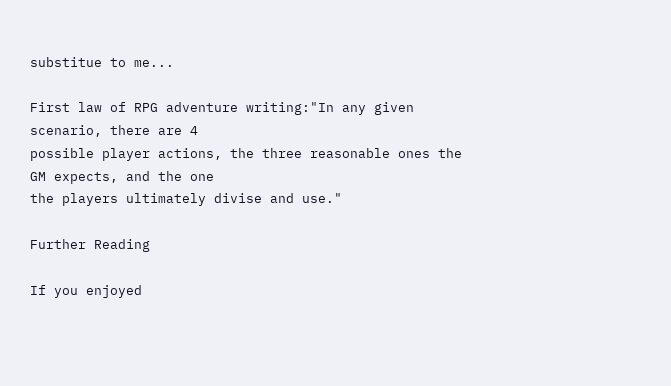substitue to me...

First law of RPG adventure writing:"In any given scenario, there are 4
possible player actions, the three reasonable ones the GM expects, and the one
the players ultimately divise and use."

Further Reading

If you enjoyed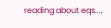reading about eqs...,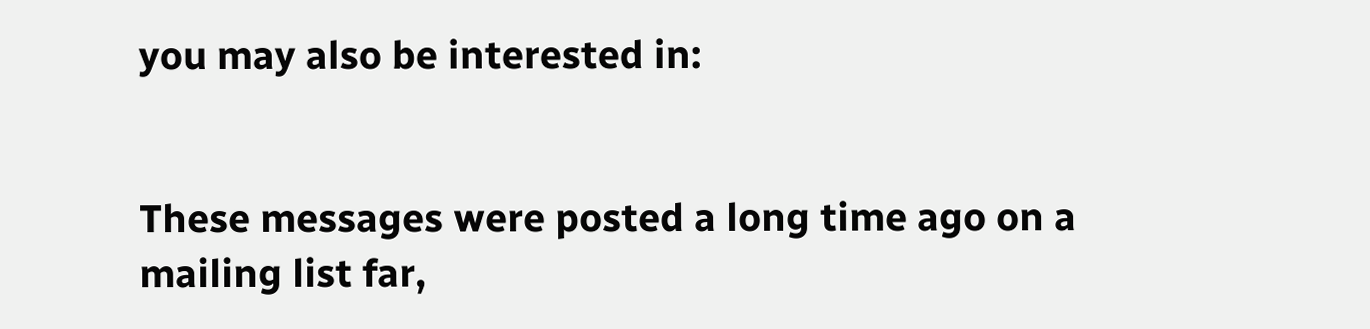you may also be interested in:


These messages were posted a long time ago on a mailing list far,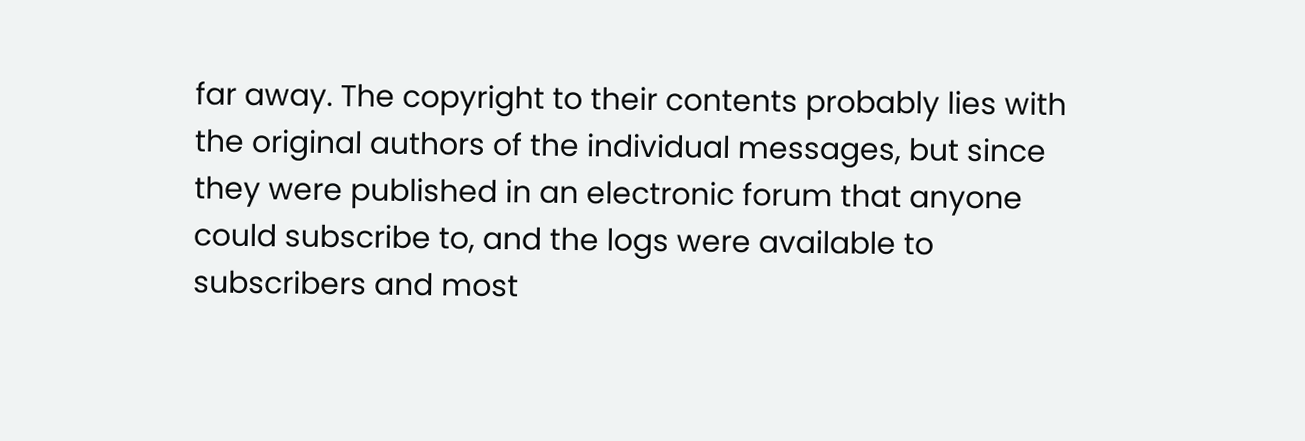far away. The copyright to their contents probably lies with the original authors of the individual messages, but since they were published in an electronic forum that anyone could subscribe to, and the logs were available to subscribers and most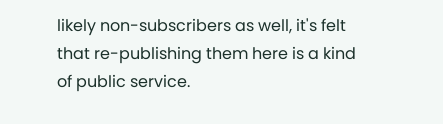likely non-subscribers as well, it's felt that re-publishing them here is a kind of public service.